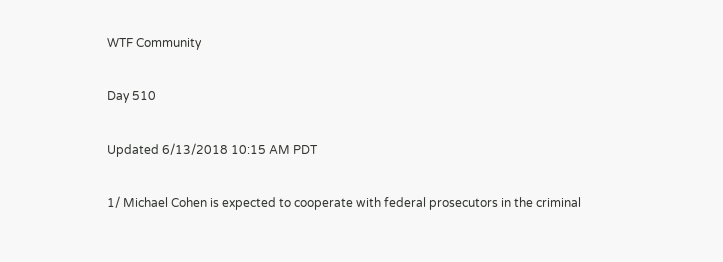WTF Community

Day 510

Updated 6/13/2018 10:15 AM PDT

1/ Michael Cohen is expected to cooperate with federal prosecutors in the criminal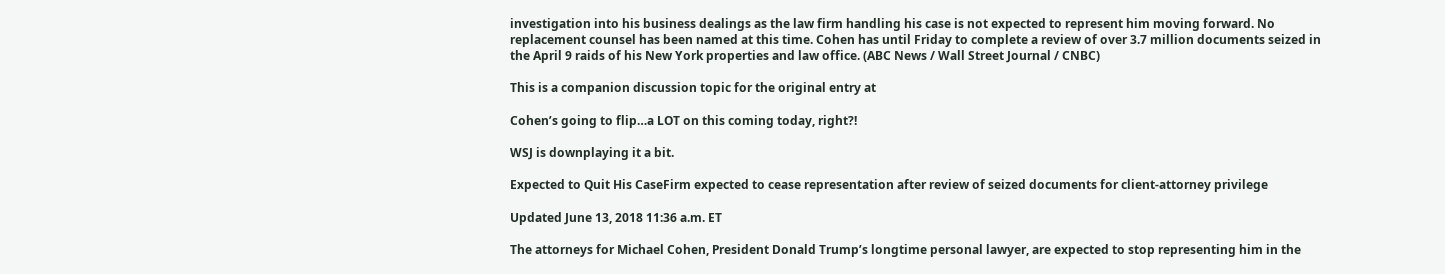investigation into his business dealings as the law firm handling his case is not expected to represent him moving forward. No replacement counsel has been named at this time. Cohen has until Friday to complete a review of over 3.7 million documents seized in the April 9 raids of his New York properties and law office. (ABC News / Wall Street Journal / CNBC)

This is a companion discussion topic for the original entry at

Cohen’s going to flip…a LOT on this coming today, right?!

WSJ is downplaying it a bit.

Expected to Quit His CaseFirm expected to cease representation after review of seized documents for client-attorney privilege

Updated June 13, 2018 11:36 a.m. ET

The attorneys for Michael Cohen, President Donald Trump’s longtime personal lawyer, are expected to stop representing him in the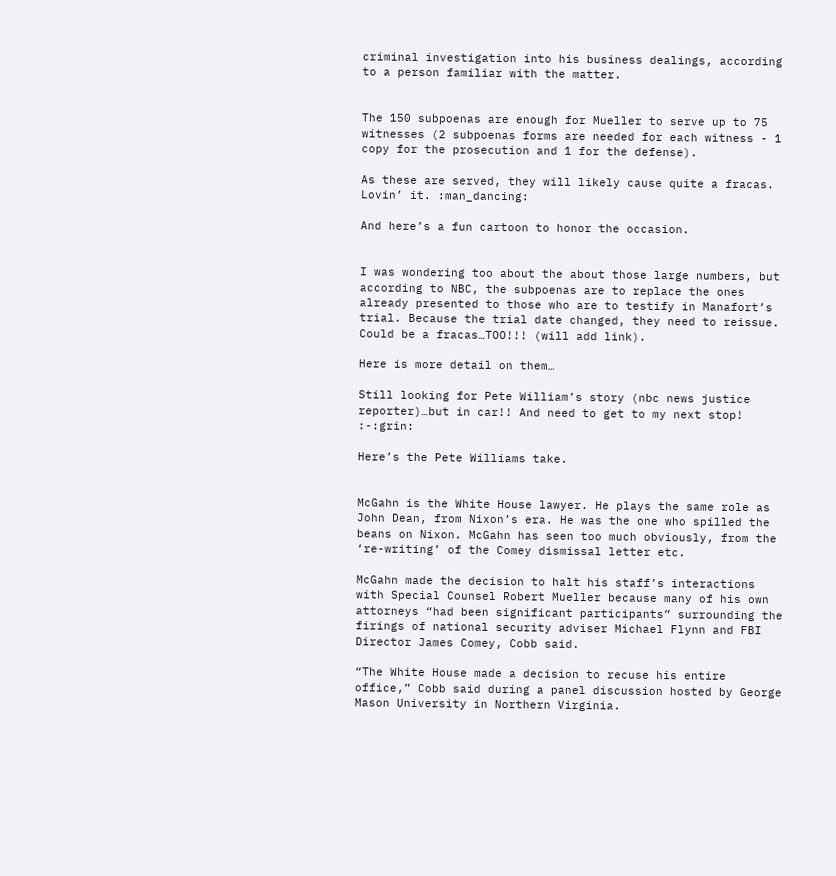criminal investigation into his business dealings, according to a person familiar with the matter.


The 150 subpoenas are enough for Mueller to serve up to 75 witnesses (2 subpoenas forms are needed for each witness - 1 copy for the prosecution and 1 for the defense).

As these are served, they will likely cause quite a fracas. Lovin’ it. :man_dancing:

And here’s a fun cartoon to honor the occasion.


I was wondering too about the about those large numbers, but according to NBC, the subpoenas are to replace the ones already presented to those who are to testify in Manafort’s trial. Because the trial date changed, they need to reissue. Could be a fracas…TOO!!! (will add link).

Here is more detail on them…

Still looking for Pete William’s story (nbc news justice reporter)…but in car!! And need to get to my next stop! :-:grin:

Here’s the Pete Williams take.


McGahn is the White House lawyer. He plays the same role as John Dean, from Nixon’s era. He was the one who spilled the beans on Nixon. McGahn has seen too much obviously, from the ‘re-writing’ of the Comey dismissal letter etc.

McGahn made the decision to halt his staff’s interactions with Special Counsel Robert Mueller because many of his own attorneys “had been significant participants” surrounding the firings of national security adviser Michael Flynn and FBI Director James Comey, Cobb said.

“The White House made a decision to recuse his entire office,” Cobb said during a panel discussion hosted by George Mason University in Northern Virginia.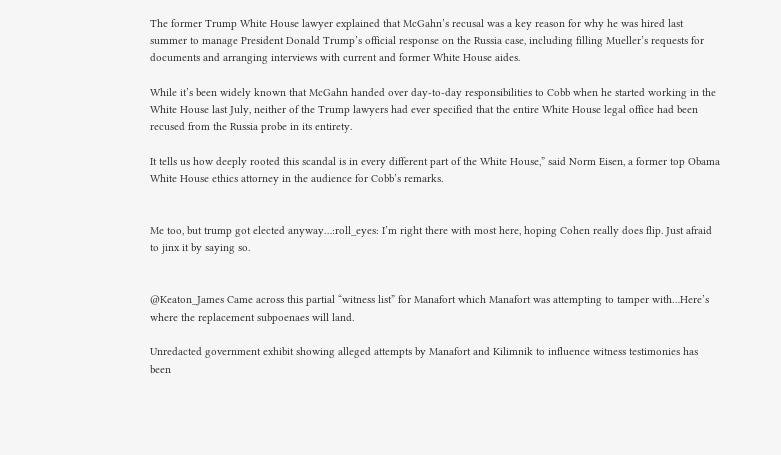The former Trump White House lawyer explained that McGahn’s recusal was a key reason for why he was hired last summer to manage President Donald Trump’s official response on the Russia case, including filling Mueller’s requests for documents and arranging interviews with current and former White House aides.

While it’s been widely known that McGahn handed over day-to-day responsibilities to Cobb when he started working in the White House last July, neither of the Trump lawyers had ever specified that the entire White House legal office had been recused from the Russia probe in its entirety.

It tells us how deeply rooted this scandal is in every different part of the White House,” said Norm Eisen, a former top Obama White House ethics attorney in the audience for Cobb’s remarks.


Me too, but trump got elected anyway…:roll_eyes: I’m right there with most here, hoping Cohen really does flip. Just afraid to jinx it by saying so.


@Keaton_James Came across this partial “witness list” for Manafort which Manafort was attempting to tamper with…Here’s where the replacement subpoenaes will land.

Unredacted government exhibit showing alleged attempts by Manafort and Kilimnik to influence witness testimonies has been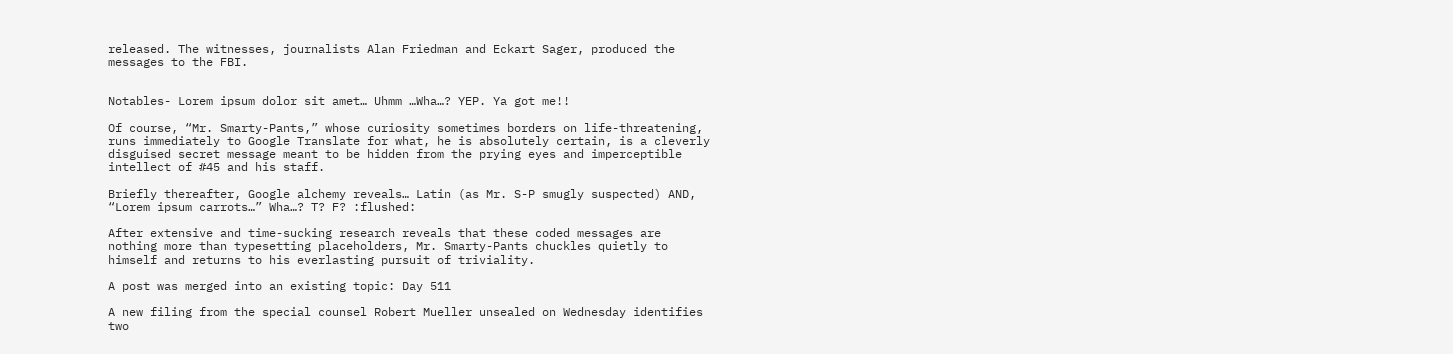released. The witnesses, journalists Alan Friedman and Eckart Sager, produced the messages to the FBI.


Notables- Lorem ipsum dolor sit amet… Uhmm …Wha…? YEP. Ya got me!!

Of course, “Mr. Smarty-Pants,” whose curiosity sometimes borders on life-threatening, runs immediately to Google Translate for what, he is absolutely certain, is a cleverly disguised secret message meant to be hidden from the prying eyes and imperceptible intellect of #45 and his staff.

Briefly thereafter, Google alchemy reveals… Latin (as Mr. S-P smugly suspected) AND, “Lorem ipsum carrots…” Wha…? T? F? :flushed:

After extensive and time-sucking research reveals that these coded messages are nothing more than typesetting placeholders, Mr. Smarty-Pants chuckles quietly to himself and returns to his everlasting pursuit of triviality.

A post was merged into an existing topic: Day 511

A new filing from the special counsel Robert Mueller unsealed on Wednesday identifies two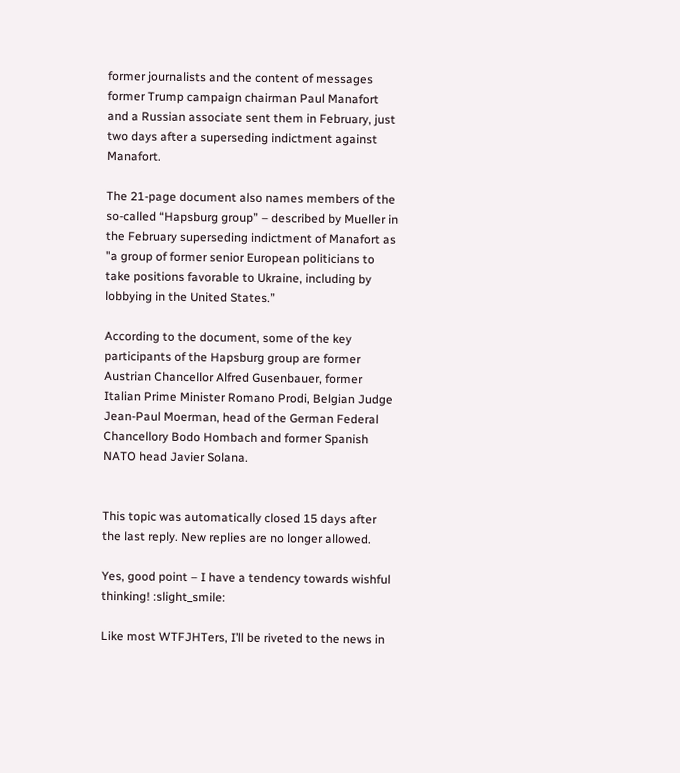former journalists and the content of messages former Trump campaign chairman Paul Manafort and a Russian associate sent them in February, just two days after a superseding indictment against Manafort.

The 21-page document also names members of the so-called “Hapsburg group” – described by Mueller in the February superseding indictment of Manafort as "a group of former senior European politicians to take positions favorable to Ukraine, including by lobbying in the United States.”

According to the document, some of the key participants of the Hapsburg group are former Austrian Chancellor Alfred Gusenbauer, former Italian Prime Minister Romano Prodi, Belgian Judge Jean-Paul Moerman, head of the German Federal Chancellory Bodo Hombach and former Spanish NATO head Javier Solana.


This topic was automatically closed 15 days after the last reply. New replies are no longer allowed.

Yes, good point – I have a tendency towards wishful thinking! :slight_smile:

Like most WTFJHTers, I’ll be riveted to the news in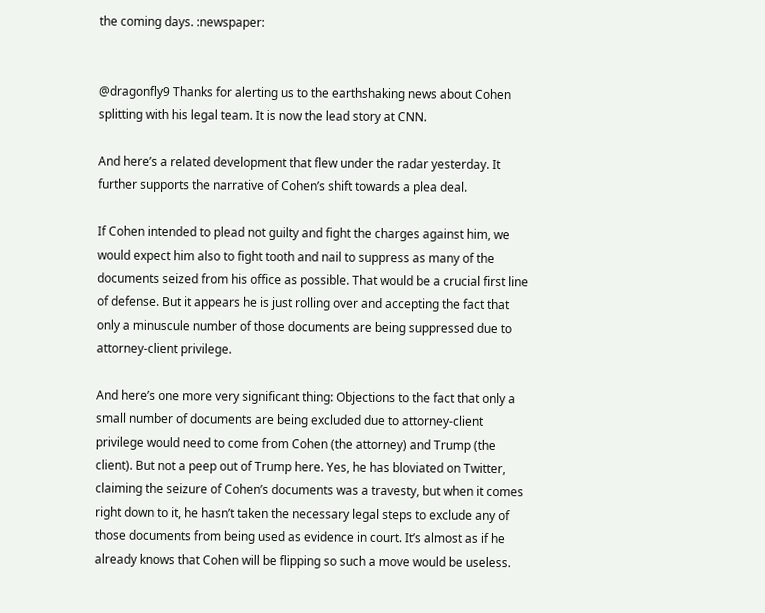the coming days. :newspaper:


@dragonfly9 Thanks for alerting us to the earthshaking news about Cohen splitting with his legal team. It is now the lead story at CNN.

And here’s a related development that flew under the radar yesterday. It further supports the narrative of Cohen’s shift towards a plea deal.

If Cohen intended to plead not guilty and fight the charges against him, we would expect him also to fight tooth and nail to suppress as many of the documents seized from his office as possible. That would be a crucial first line of defense. But it appears he is just rolling over and accepting the fact that only a minuscule number of those documents are being suppressed due to attorney-client privilege.

And here’s one more very significant thing: Objections to the fact that only a small number of documents are being excluded due to attorney-client privilege would need to come from Cohen (the attorney) and Trump (the client). But not a peep out of Trump here. Yes, he has bloviated on Twitter, claiming the seizure of Cohen’s documents was a travesty, but when it comes right down to it, he hasn’t taken the necessary legal steps to exclude any of those documents from being used as evidence in court. It’s almost as if he already knows that Cohen will be flipping so such a move would be useless.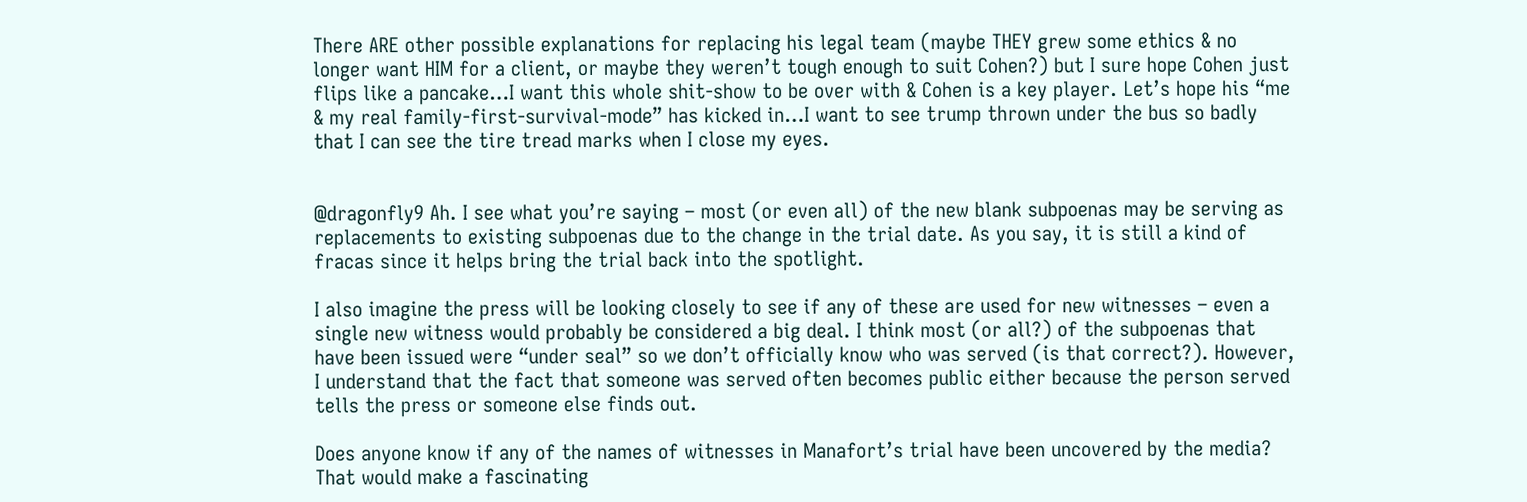There ARE other possible explanations for replacing his legal team (maybe THEY grew some ethics & no longer want HIM for a client, or maybe they weren’t tough enough to suit Cohen?) but I sure hope Cohen just flips like a pancake…I want this whole shit-show to be over with & Cohen is a key player. Let’s hope his “me & my real family-first-survival-mode” has kicked in…I want to see trump thrown under the bus so badly that I can see the tire tread marks when I close my eyes.


@dragonfly9 Ah. I see what you’re saying – most (or even all) of the new blank subpoenas may be serving as replacements to existing subpoenas due to the change in the trial date. As you say, it is still a kind of fracas since it helps bring the trial back into the spotlight.

I also imagine the press will be looking closely to see if any of these are used for new witnesses – even a single new witness would probably be considered a big deal. I think most (or all?) of the subpoenas that have been issued were “under seal” so we don’t officially know who was served (is that correct?). However, I understand that the fact that someone was served often becomes public either because the person served tells the press or someone else finds out.

Does anyone know if any of the names of witnesses in Manafort’s trial have been uncovered by the media? That would make a fascinating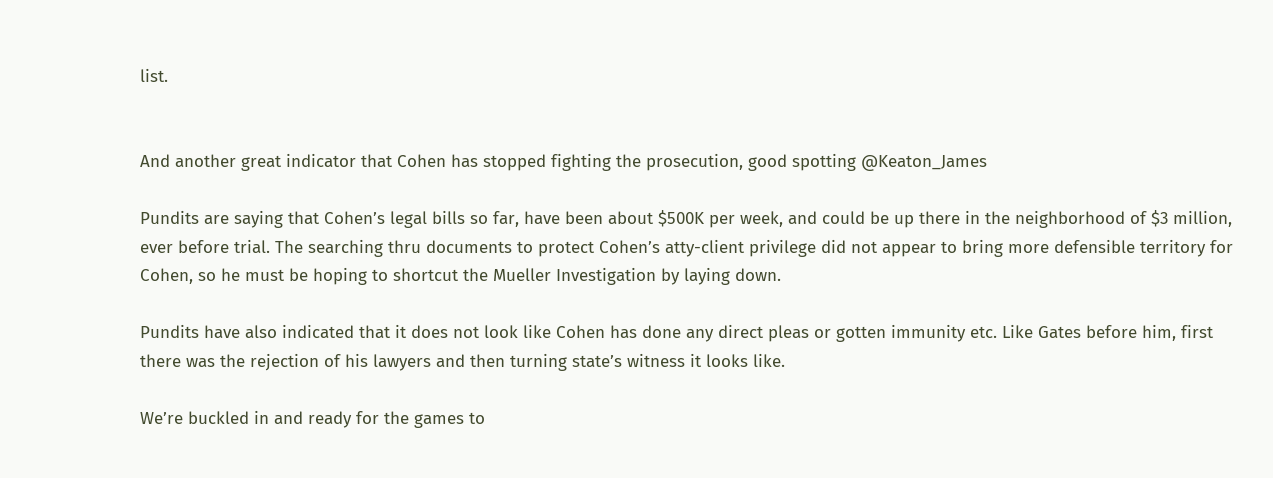list.


And another great indicator that Cohen has stopped fighting the prosecution, good spotting @Keaton_James

Pundits are saying that Cohen’s legal bills so far, have been about $500K per week, and could be up there in the neighborhood of $3 million, ever before trial. The searching thru documents to protect Cohen’s atty-client privilege did not appear to bring more defensible territory for Cohen, so he must be hoping to shortcut the Mueller Investigation by laying down.

Pundits have also indicated that it does not look like Cohen has done any direct pleas or gotten immunity etc. Like Gates before him, first there was the rejection of his lawyers and then turning state’s witness it looks like.

We’re buckled in and ready for the games to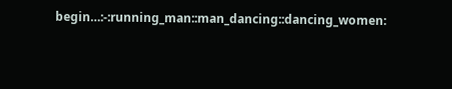begin…:-:running_man::man_dancing::dancing_women: